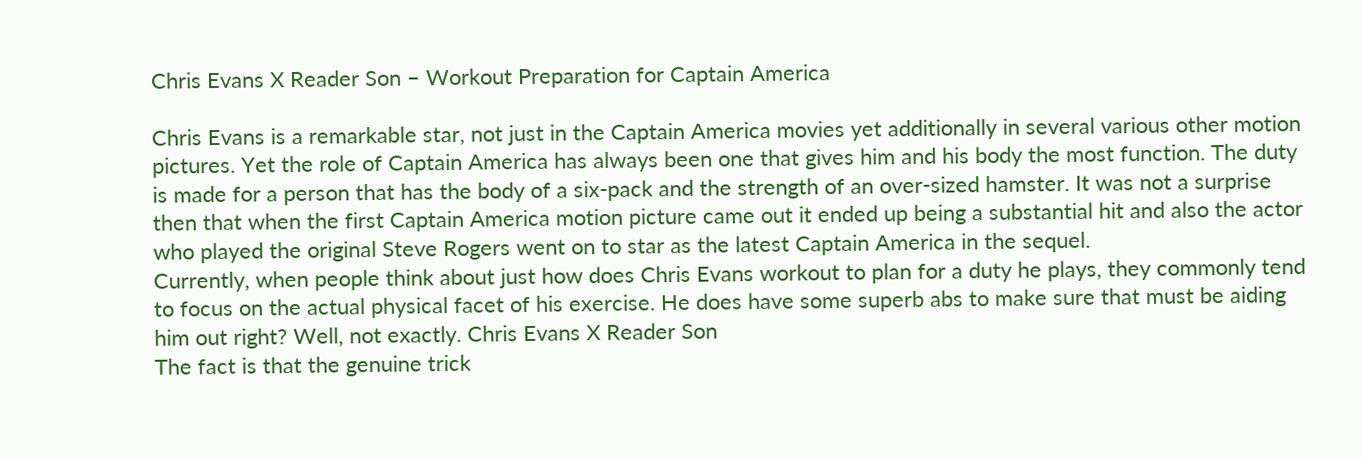Chris Evans X Reader Son – Workout Preparation for Captain America

Chris Evans is a remarkable star, not just in the Captain America movies yet additionally in several various other motion pictures. Yet the role of Captain America has always been one that gives him and his body the most function. The duty is made for a person that has the body of a six-pack and the strength of an over-sized hamster. It was not a surprise then that when the first Captain America motion picture came out it ended up being a substantial hit and also the actor who played the original Steve Rogers went on to star as the latest Captain America in the sequel.
Currently, when people think about just how does Chris Evans workout to plan for a duty he plays, they commonly tend to focus on the actual physical facet of his exercise. He does have some superb abs to make sure that must be aiding him out right? Well, not exactly. Chris Evans X Reader Son
The fact is that the genuine trick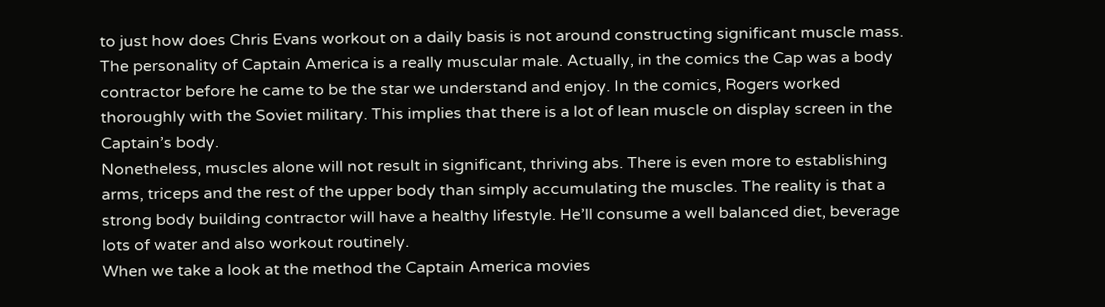to just how does Chris Evans workout on a daily basis is not around constructing significant muscle mass. The personality of Captain America is a really muscular male. Actually, in the comics the Cap was a body contractor before he came to be the star we understand and enjoy. In the comics, Rogers worked thoroughly with the Soviet military. This implies that there is a lot of lean muscle on display screen in the Captain’s body.
Nonetheless, muscles alone will not result in significant, thriving abs. There is even more to establishing arms, triceps and the rest of the upper body than simply accumulating the muscles. The reality is that a strong body building contractor will have a healthy lifestyle. He’ll consume a well balanced diet, beverage lots of water and also workout routinely.
When we take a look at the method the Captain America movies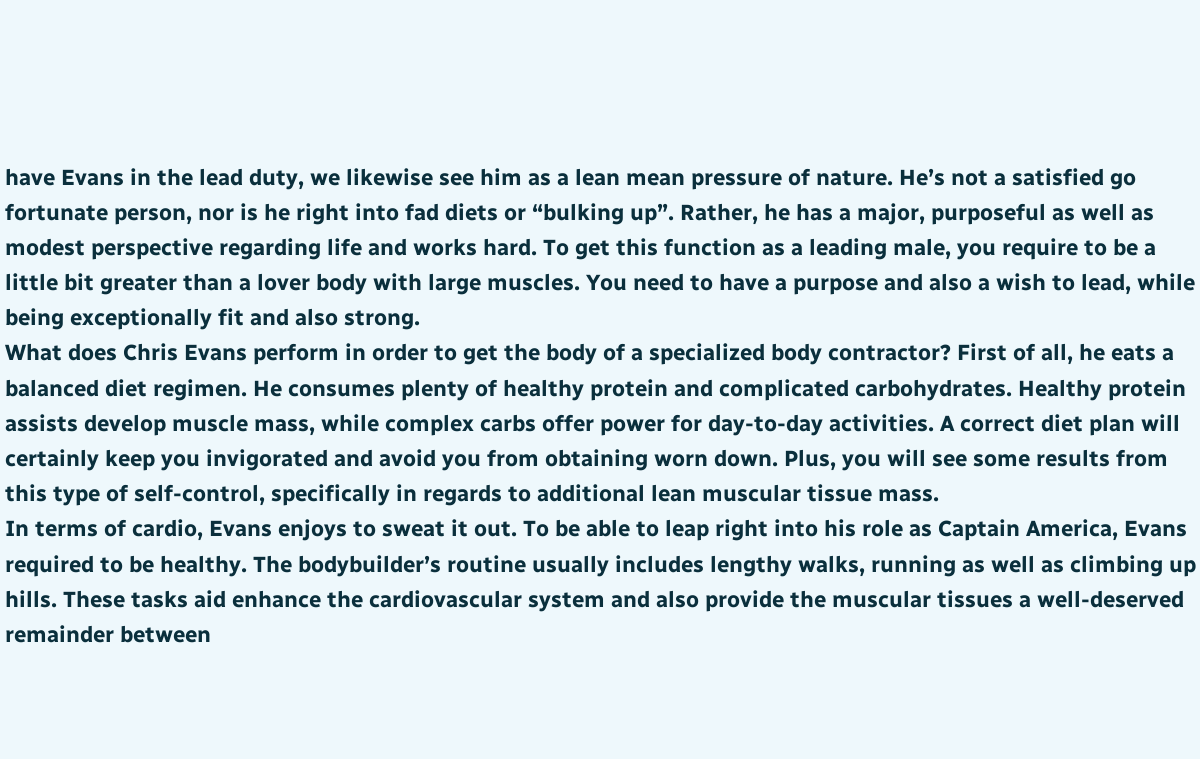have Evans in the lead duty, we likewise see him as a lean mean pressure of nature. He’s not a satisfied go fortunate person, nor is he right into fad diets or “bulking up”. Rather, he has a major, purposeful as well as modest perspective regarding life and works hard. To get this function as a leading male, you require to be a little bit greater than a lover body with large muscles. You need to have a purpose and also a wish to lead, while being exceptionally fit and also strong.
What does Chris Evans perform in order to get the body of a specialized body contractor? First of all, he eats a balanced diet regimen. He consumes plenty of healthy protein and complicated carbohydrates. Healthy protein assists develop muscle mass, while complex carbs offer power for day-to-day activities. A correct diet plan will certainly keep you invigorated and avoid you from obtaining worn down. Plus, you will see some results from this type of self-control, specifically in regards to additional lean muscular tissue mass.
In terms of cardio, Evans enjoys to sweat it out. To be able to leap right into his role as Captain America, Evans required to be healthy. The bodybuilder’s routine usually includes lengthy walks, running as well as climbing up hills. These tasks aid enhance the cardiovascular system and also provide the muscular tissues a well-deserved remainder between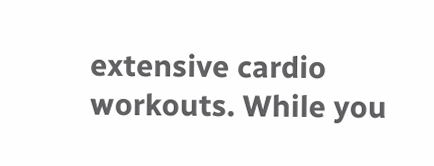extensive cardio workouts. While you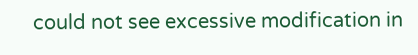could not see excessive modification in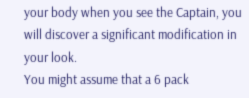your body when you see the Captain, you will discover a significant modification in your look.
You might assume that a 6 pack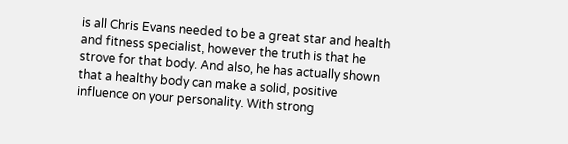is all Chris Evans needed to be a great star and health and fitness specialist, however the truth is that he strove for that body. And also, he has actually shown that a healthy body can make a solid, positive influence on your personality. With strong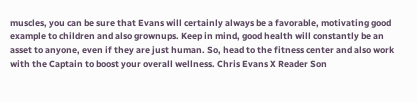muscles, you can be sure that Evans will certainly always be a favorable, motivating good example to children and also grownups. Keep in mind, good health will constantly be an asset to anyone, even if they are just human. So, head to the fitness center and also work with the Captain to boost your overall wellness. Chris Evans X Reader Son